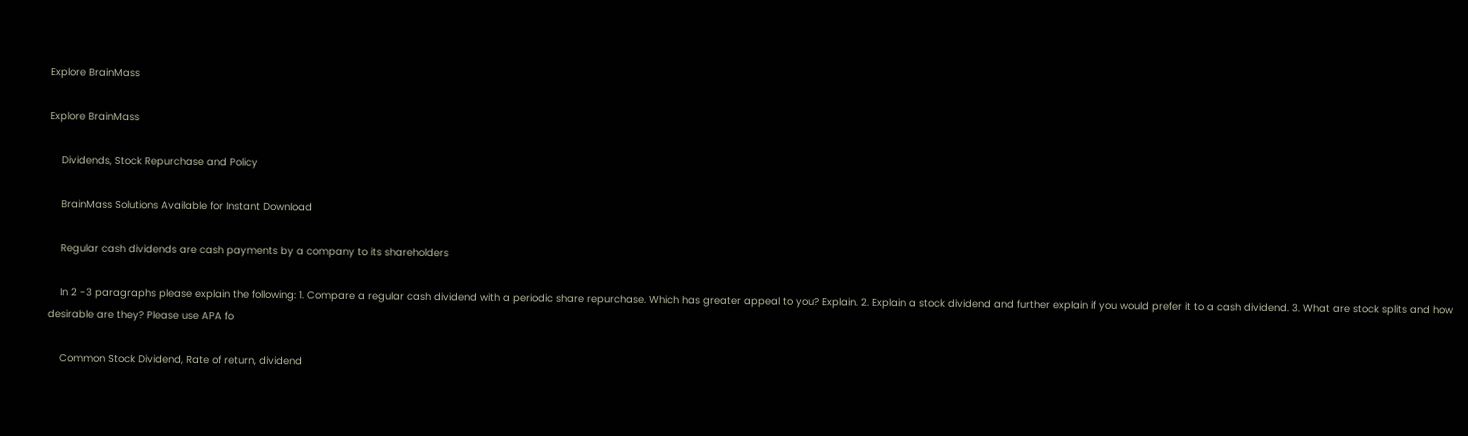Explore BrainMass

Explore BrainMass

    Dividends, Stock Repurchase and Policy

    BrainMass Solutions Available for Instant Download

    Regular cash dividends are cash payments by a company to its shareholders

    In 2 -3 paragraphs please explain the following: 1. Compare a regular cash dividend with a periodic share repurchase. Which has greater appeal to you? Explain. 2. Explain a stock dividend and further explain if you would prefer it to a cash dividend. 3. What are stock splits and how desirable are they? Please use APA fo

    Common Stock Dividend, Rate of return, dividend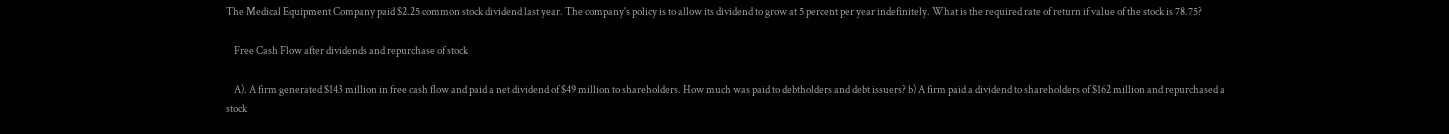The Medical Equipment Company paid $2.25 common stock dividend last year. The company's policy is to allow its dividend to grow at 5 percent per year indefinitely. What is the required rate of return if value of the stock is 78.75?

    Free Cash Flow after dividends and repurchase of stock

    A). A firm generated $143 million in free cash flow and paid a net dividend of $49 million to shareholders. How much was paid to debtholders and debt issuers? b) A firm paid a dividend to shareholders of $162 million and repurchased a stock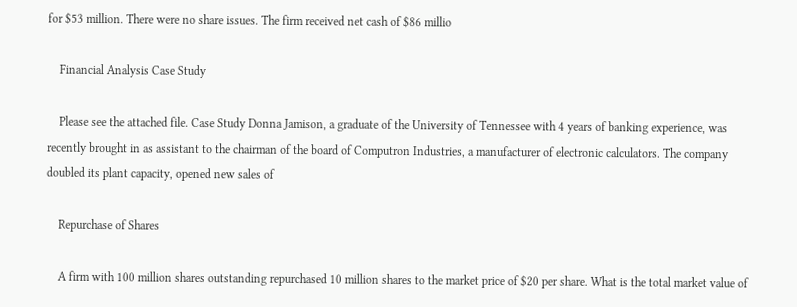for $53 million. There were no share issues. The firm received net cash of $86 millio

    Financial Analysis Case Study

    Please see the attached file. Case Study Donna Jamison, a graduate of the University of Tennessee with 4 years of banking experience, was recently brought in as assistant to the chairman of the board of Computron Industries, a manufacturer of electronic calculators. The company doubled its plant capacity, opened new sales of

    Repurchase of Shares

    A firm with 100 million shares outstanding repurchased 10 million shares to the market price of $20 per share. What is the total market value of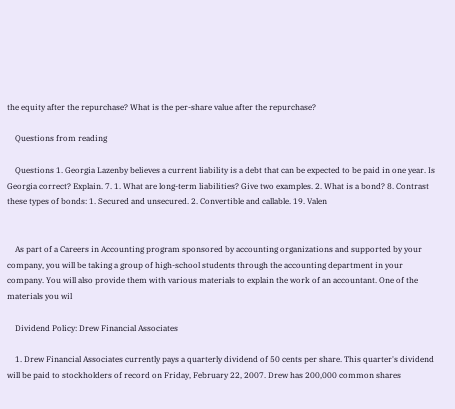the equity after the repurchase? What is the per-share value after the repurchase?

    Questions from reading

    Questions 1. Georgia Lazenby believes a current liability is a debt that can be expected to be paid in one year. Is Georgia correct? Explain. 7. 1. What are long-term liabilities? Give two examples. 2. What is a bond? 8. Contrast these types of bonds: 1. Secured and unsecured. 2. Convertible and callable. 19. Valen


    As part of a Careers in Accounting program sponsored by accounting organizations and supported by your company, you will be taking a group of high-school students through the accounting department in your company. You will also provide them with various materials to explain the work of an accountant. One of the materials you wil

    Dividend Policy: Drew Financial Associates

    1. Drew Financial Associates currently pays a quarterly dividend of 50 cents per share. This quarter's dividend will be paid to stockholders of record on Friday, February 22, 2007. Drew has 200,000 common shares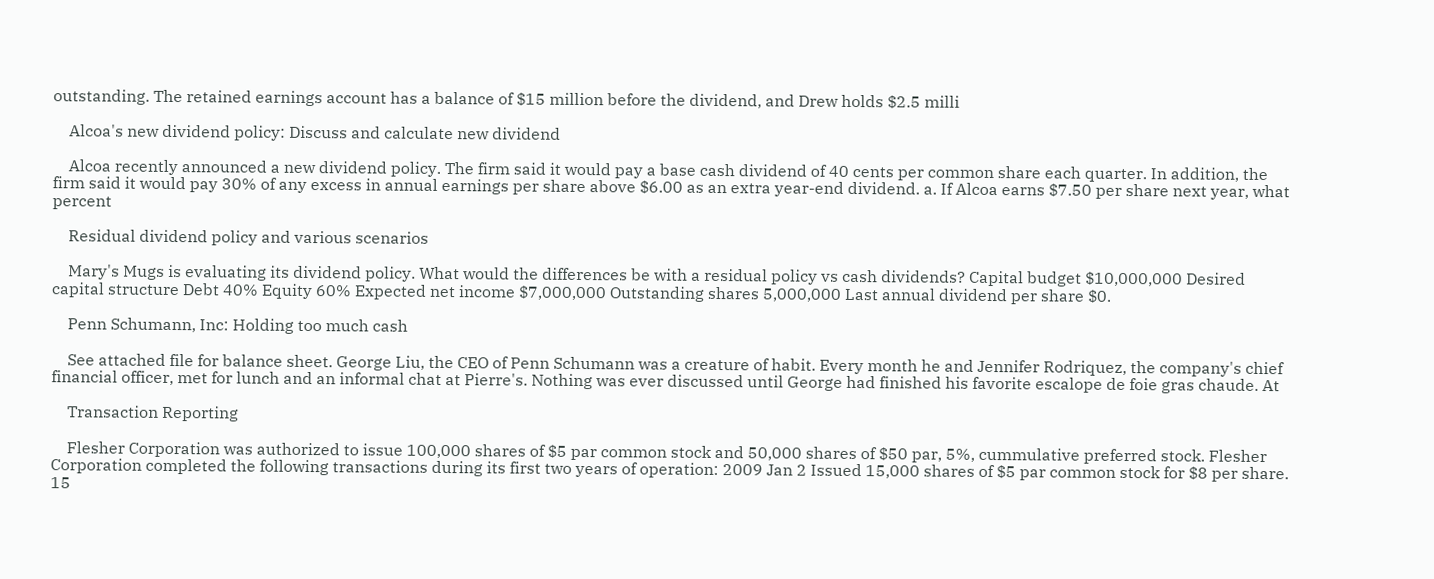outstanding. The retained earnings account has a balance of $15 million before the dividend, and Drew holds $2.5 milli

    Alcoa's new dividend policy: Discuss and calculate new dividend

    Alcoa recently announced a new dividend policy. The firm said it would pay a base cash dividend of 40 cents per common share each quarter. In addition, the firm said it would pay 30% of any excess in annual earnings per share above $6.00 as an extra year-end dividend. a. If Alcoa earns $7.50 per share next year, what percent

    Residual dividend policy and various scenarios

    Mary's Mugs is evaluating its dividend policy. What would the differences be with a residual policy vs cash dividends? Capital budget $10,000,000 Desired capital structure Debt 40% Equity 60% Expected net income $7,000,000 Outstanding shares 5,000,000 Last annual dividend per share $0.

    Penn Schumann, Inc: Holding too much cash

    See attached file for balance sheet. George Liu, the CEO of Penn Schumann was a creature of habit. Every month he and Jennifer Rodriquez, the company's chief financial officer, met for lunch and an informal chat at Pierre's. Nothing was ever discussed until George had finished his favorite escalope de foie gras chaude. At

    Transaction Reporting

    Flesher Corporation was authorized to issue 100,000 shares of $5 par common stock and 50,000 shares of $50 par, 5%, cummulative preferred stock. Flesher Corporation completed the following transactions during its first two years of operation: 2009 Jan 2 Issued 15,000 shares of $5 par common stock for $8 per share. 15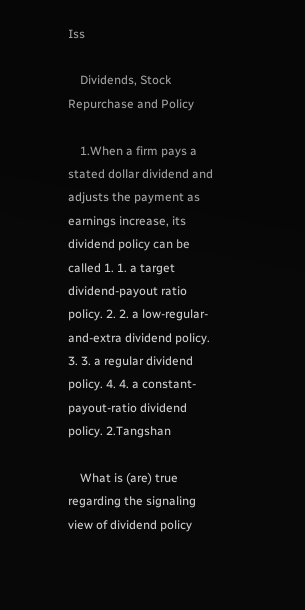Iss

    Dividends, Stock Repurchase and Policy

    1.When a firm pays a stated dollar dividend and adjusts the payment as earnings increase, its dividend policy can be called 1. 1. a target dividend-payout ratio policy. 2. 2. a low-regular-and-extra dividend policy. 3. 3. a regular dividend policy. 4. 4. a constant-payout-ratio dividend policy. 2.Tangshan

    What is (are) true regarding the signaling view of dividend policy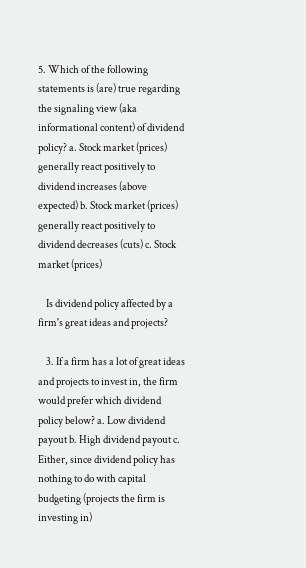5. Which of the following statements is (are) true regarding the signaling view (aka informational content) of dividend policy? a. Stock market (prices) generally react positively to dividend increases (above expected) b. Stock market (prices) generally react positively to dividend decreases (cuts) c. Stock market (prices)

    Is dividend policy affected by a firm's great ideas and projects?

    3. If a firm has a lot of great ideas and projects to invest in, the firm would prefer which dividend policy below? a. Low dividend payout b. High dividend payout c. Either, since dividend policy has nothing to do with capital budgeting (projects the firm is investing in)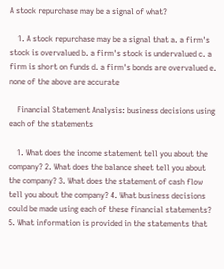A stock repurchase may be a signal of what?

    1. A stock repurchase may be a signal that a. a firm's stock is overvalued b. a firm's stock is undervalued c. a firm is short on funds d. a firm's bonds are overvalued e. none of the above are accurate

    Financial Statement Analysis: business decisions using each of the statements

    1. What does the income statement tell you about the company? 2. What does the balance sheet tell you about the company? 3. What does the statement of cash flow tell you about the company? 4. What business decisions could be made using each of these financial statements? 5. What information is provided in the statements that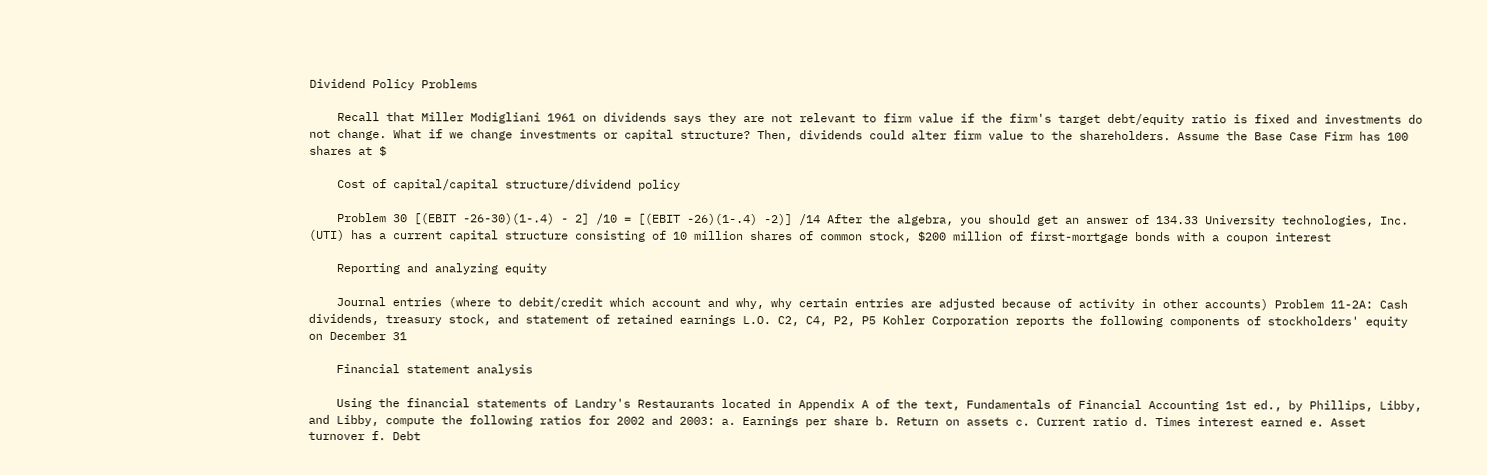Dividend Policy Problems

    Recall that Miller Modigliani 1961 on dividends says they are not relevant to firm value if the firm's target debt/equity ratio is fixed and investments do not change. What if we change investments or capital structure? Then, dividends could alter firm value to the shareholders. Assume the Base Case Firm has 100 shares at $

    Cost of capital/capital structure/dividend policy

    Problem 30 [(EBIT -26-30)(1-.4) - 2] /10 = [(EBIT -26)(1-.4) -2)] /14 After the algebra, you should get an answer of 134.33 University technologies, Inc. (UTI) has a current capital structure consisting of 10 million shares of common stock, $200 million of first-mortgage bonds with a coupon interest

    Reporting and analyzing equity

    Journal entries (where to debit/credit which account and why, why certain entries are adjusted because of activity in other accounts) Problem 11-2A: Cash dividends, treasury stock, and statement of retained earnings L.O. C2, C4, P2, P5 Kohler Corporation reports the following components of stockholders' equity on December 31

    Financial statement analysis

    Using the financial statements of Landry's Restaurants located in Appendix A of the text, Fundamentals of Financial Accounting 1st ed., by Phillips, Libby, and Libby, compute the following ratios for 2002 and 2003: a. Earnings per share b. Return on assets c. Current ratio d. Times interest earned e. Asset turnover f. Debt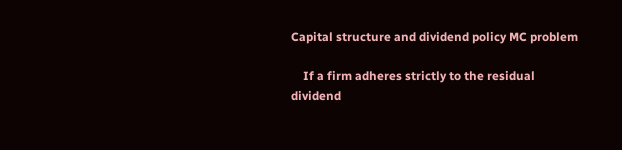Capital structure and dividend policy MC problem

    If a firm adheres strictly to the residual dividend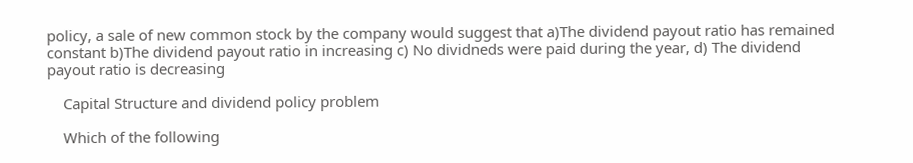policy, a sale of new common stock by the company would suggest that a)The dividend payout ratio has remained constant b)The dividend payout ratio in increasing c) No dividneds were paid during the year, d) The dividend payout ratio is decreasing

    Capital Structure and dividend policy problem

    Which of the following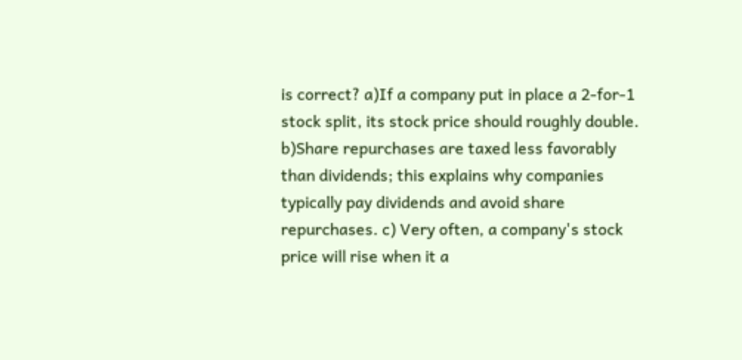is correct? a)If a company put in place a 2-for-1 stock split, its stock price should roughly double. b)Share repurchases are taxed less favorably than dividends; this explains why companies typically pay dividends and avoid share repurchases. c) Very often, a company's stock price will rise when it a